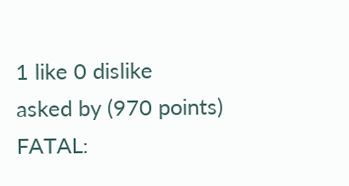1 like 0 dislike
asked by (970 points)
FATAL: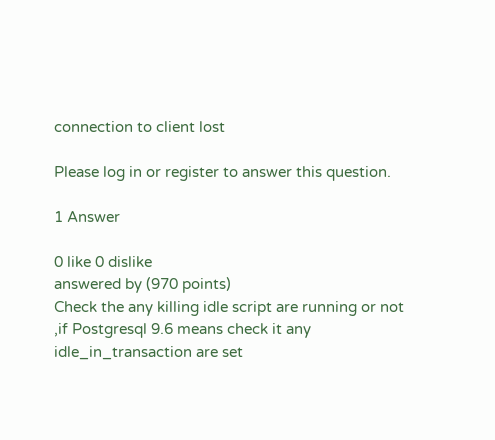connection to client lost

Please log in or register to answer this question.

1 Answer

0 like 0 dislike
answered by (970 points)
Check the any killing idle script are running or not ,if Postgresql 9.6 means check it any idle_in_transaction are set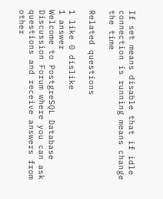If set means disable that if idle connection is running means change the time

Related questions

1 like 0 dislike
1 answer
Welcome to PostgreSQL Database Discussion Forum where you can ask questions and receive answers from other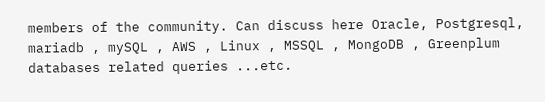members of the community. Can discuss here Oracle, Postgresql, mariadb , mySQL , AWS , Linux , MSSQL , MongoDB , Greenplum databases related queries ...etc.